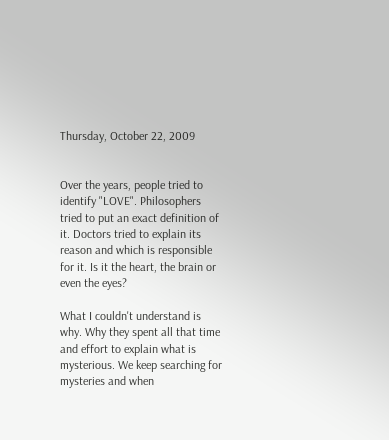Thursday, October 22, 2009


Over the years, people tried to identify "LOVE". Philosophers tried to put an exact definition of it. Doctors tried to explain its reason and which is responsible for it. Is it the heart, the brain or even the eyes?

What I couldn't understand is why. Why they spent all that time and effort to explain what is mysterious. We keep searching for mysteries and when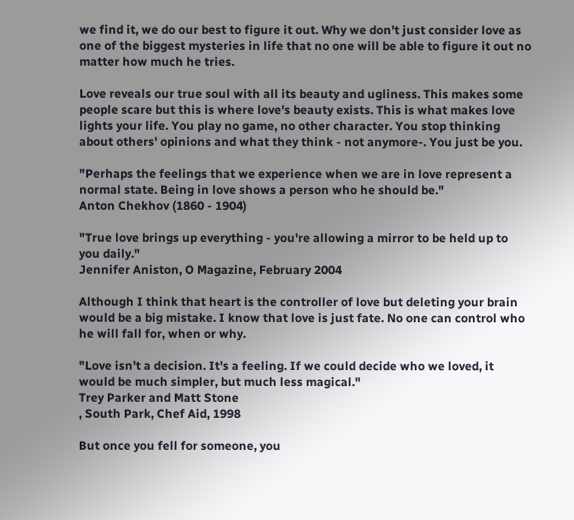we find it, we do our best to figure it out. Why we don't just consider love as one of the biggest mysteries in life that no one will be able to figure it out no matter how much he tries.

Love reveals our true soul with all its beauty and ugliness. This makes some people scare but this is where love's beauty exists. This is what makes love lights your life. You play no game, no other character. You stop thinking about others' opinions and what they think - not anymore-. You just be you.

"Perhaps the feelings that we experience when we are in love represent a normal state. Being in love shows a person who he should be."
Anton Chekhov (1860 - 1904)

"True love brings up everything - you're allowing a mirror to be held up to you daily."
Jennifer Aniston, O Magazine, February 2004

Although I think that heart is the controller of love but deleting your brain would be a big mistake. I know that love is just fate. No one can control who he will fall for, when or why.

"Love isn't a decision. It's a feeling. If we could decide who we loved, it would be much simpler, but much less magical."
Trey Parker and Matt Stone
, South Park, Chef Aid, 1998

But once you fell for someone, you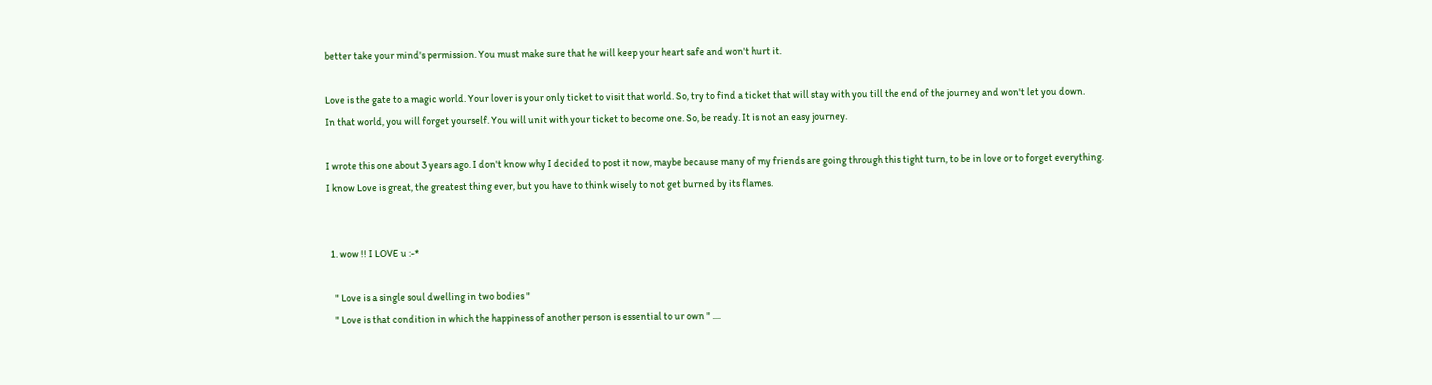better take your mind's permission. You must make sure that he will keep your heart safe and won't hurt it.

Love is the gate to a magic world. Your lover is your only ticket to visit that world. So, try to find a ticket that will stay with you till the end of the journey and won't let you down.
In that world, you will forget yourself. You will unit with your ticket to become one. So, be ready. It is not an easy journey.

I wrote this one about 3 years ago. I don't know why I decided to post it now, maybe because many of my friends are going through this tight turn, to be in love or to forget everything.
I know Love is great, the greatest thing ever, but you have to think wisely to not get burned by its flames.


  1. wow !! I LOVE u :-*

    " Love is a single soul dwelling in two bodies "
    " Love is that condition in which the happiness of another person is essential to ur own " ....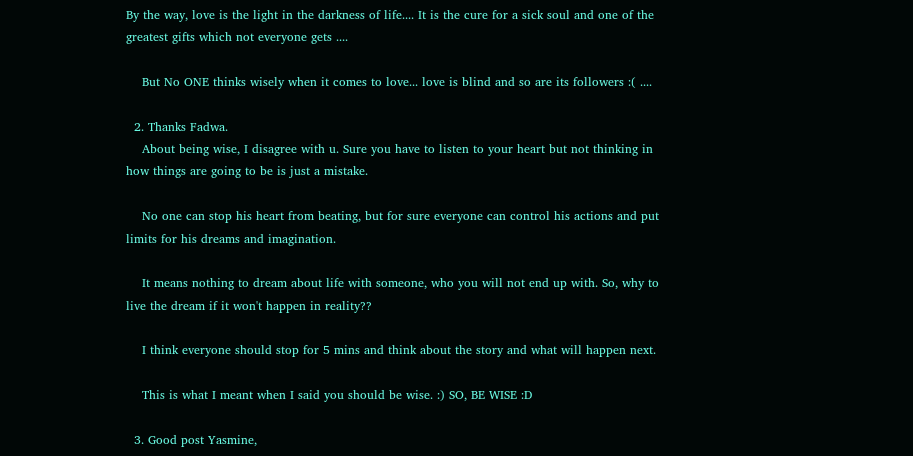By the way, love is the light in the darkness of life.... It is the cure for a sick soul and one of the greatest gifts which not everyone gets ....

    But No ONE thinks wisely when it comes to love... love is blind and so are its followers :( ....

  2. Thanks Fadwa.
    About being wise, I disagree with u. Sure you have to listen to your heart but not thinking in how things are going to be is just a mistake.

    No one can stop his heart from beating, but for sure everyone can control his actions and put limits for his dreams and imagination.

    It means nothing to dream about life with someone, who you will not end up with. So, why to live the dream if it won't happen in reality??

    I think everyone should stop for 5 mins and think about the story and what will happen next.

    This is what I meant when I said you should be wise. :) SO, BE WISE :D

  3. Good post Yasmine,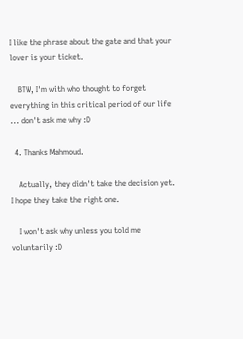I like the phrase about the gate and that your lover is your ticket.

    BTW, I'm with who thought to forget everything in this critical period of our life ... don't ask me why :D

  4. Thanks Mahmoud.

    Actually, they didn't take the decision yet. I hope they take the right one.

    I won't ask why unless you told me voluntarily :D